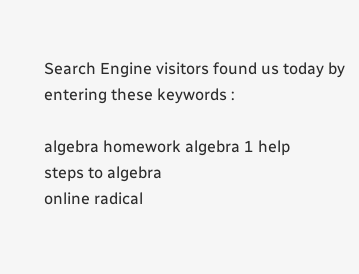Search Engine visitors found us today by entering these keywords :

algebra homework algebra 1 help
steps to algebra
online radical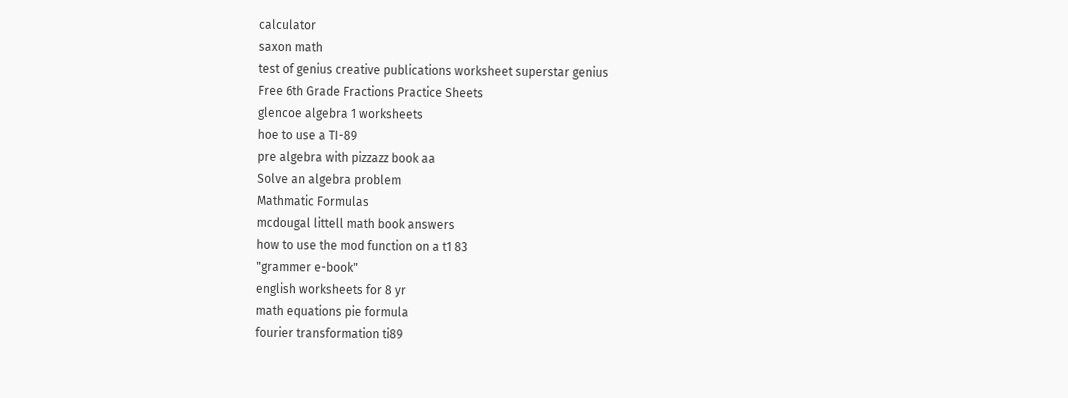calculator
saxon math
test of genius creative publications worksheet superstar genius
Free 6th Grade Fractions Practice Sheets
glencoe algebra 1 worksheets
hoe to use a TI-89
pre algebra with pizzazz book aa
Solve an algebra problem
Mathmatic Formulas
mcdougal littell math book answers
how to use the mod function on a t1 83
"grammer e-book"
english worksheets for 8 yr
math equations pie formula
fourier transformation ti89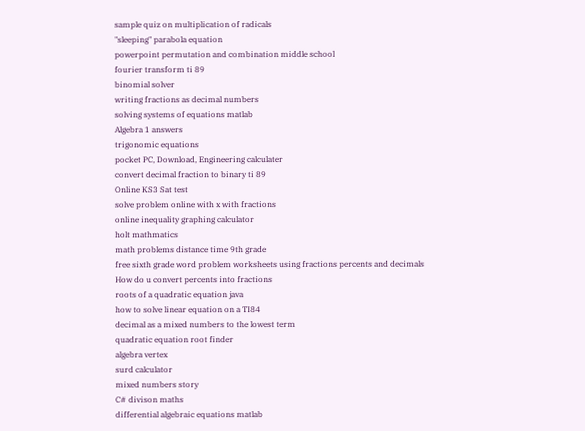sample quiz on multiplication of radicals
"sleeping" parabola equation
powerpoint permutation and combination middle school
fourier transform ti 89
binomial solver
writing fractions as decimal numbers
solving systems of equations matlab
Algebra 1 answers
trigonomic equations
pocket PC, Download, Engineering calculater
convert decimal fraction to binary ti 89
Online KS3 Sat test
solve problem online with x with fractions
online inequality graphing calculator
holt mathmatics
math problems distance time 9th grade
free sixth grade word problem worksheets using fractions percents and decimals
How do u convert percents into fractions
roots of a quadratic equation java
how to solve linear equation on a TI84
decimal as a mixed numbers to the lowest term
quadratic equation root finder
algebra vertex
surd calculator
mixed numbers story
C# divison maths
differential algebraic equations matlab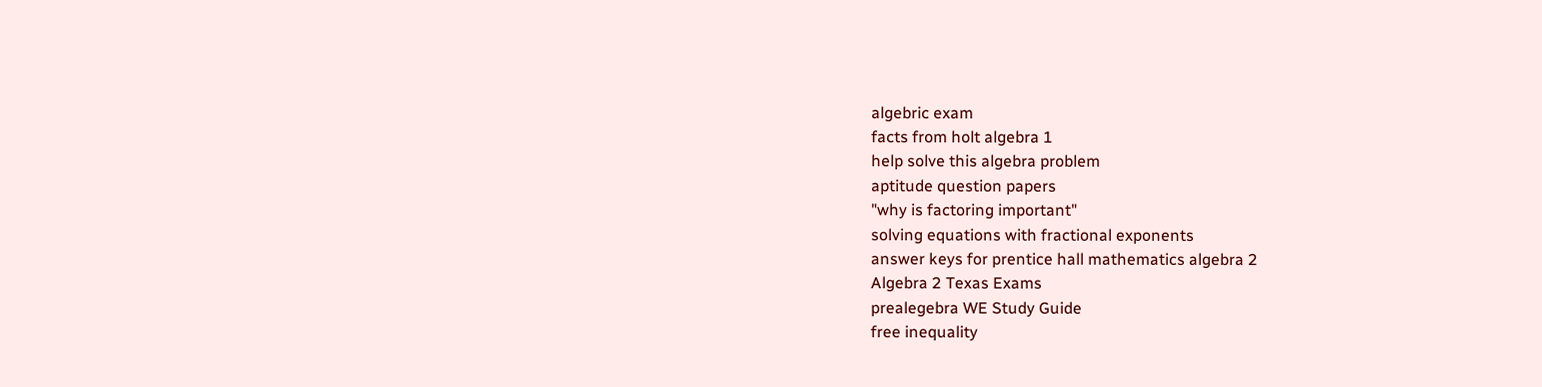algebric exam
facts from holt algebra 1
help solve this algebra problem
aptitude question papers
"why is factoring important"
solving equations with fractional exponents
answer keys for prentice hall mathematics algebra 2
Algebra 2 Texas Exams
prealegebra WE Study Guide
free inequality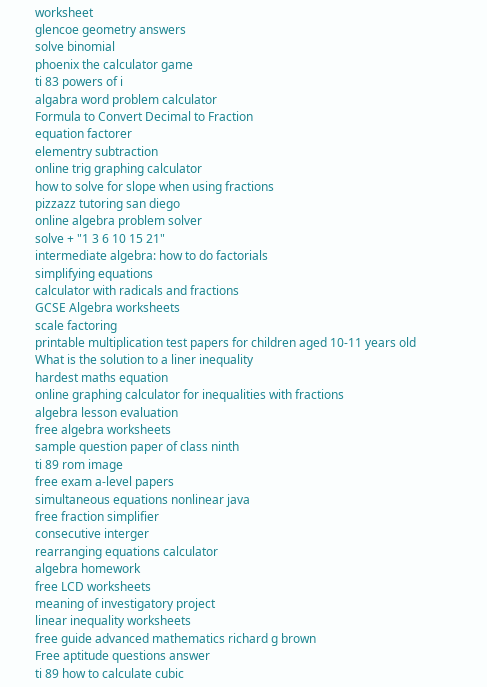worksheet
glencoe geometry answers
solve binomial
phoenix the calculator game
ti 83 powers of i
algabra word problem calculator
Formula to Convert Decimal to Fraction
equation factorer
elementry subtraction
online trig graphing calculator
how to solve for slope when using fractions
pizzazz tutoring san diego
online algebra problem solver
solve + "1 3 6 10 15 21"
intermediate algebra: how to do factorials
simplifying equations
calculator with radicals and fractions
GCSE Algebra worksheets
scale factoring
printable multiplication test papers for children aged 10-11 years old
What is the solution to a liner inequality
hardest maths equation
online graphing calculator for inequalities with fractions
algebra lesson evaluation
free algebra worksheets
sample question paper of class ninth
ti 89 rom image
free exam a-level papers
simultaneous equations nonlinear java
free fraction simplifier
consecutive interger
rearranging equations calculator
algebra homework
free LCD worksheets
meaning of investigatory project
linear inequality worksheets
free guide advanced mathematics richard g brown
Free aptitude questions answer
ti 89 how to calculate cubic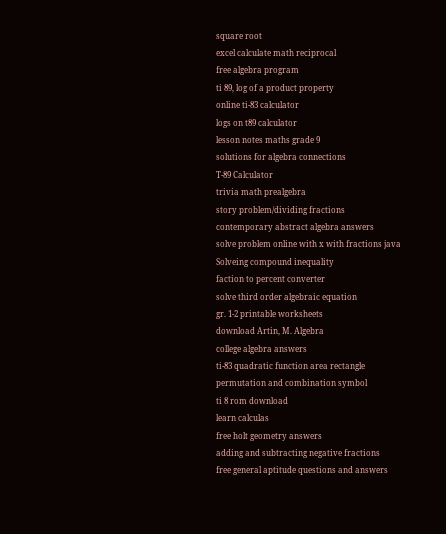square root
excel calculate math reciprocal
free algebra program
ti 89, log of a product property
online ti-83 calculator
logs on t89 calculator
lesson notes maths grade 9
solutions for algebra connections
T-89 Calculator
trivia math prealgebra
story problem/dividing fractions
contemporary abstract algebra answers
solve problem online with x with fractions java
Solveing compound inequality
faction to percent converter
solve third order algebraic equation
gr. 1-2 printable worksheets
download Artin, M. Algebra
college algebra answers
ti-83 quadratic function area rectangle
permutation and combination symbol
ti 8 rom download
learn calculas
free holt geometry answers
adding and subtracting negative fractions
free general aptitude questions and answers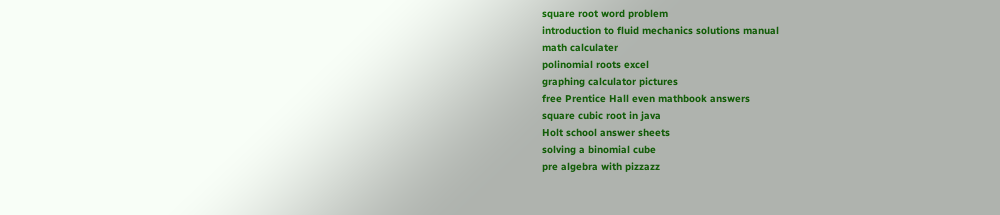square root word problem
introduction to fluid mechanics solutions manual
math calculater
polinomial roots excel
graphing calculator pictures
free Prentice Hall even mathbook answers
square cubic root in java
Holt school answer sheets
solving a binomial cube
pre algebra with pizzazz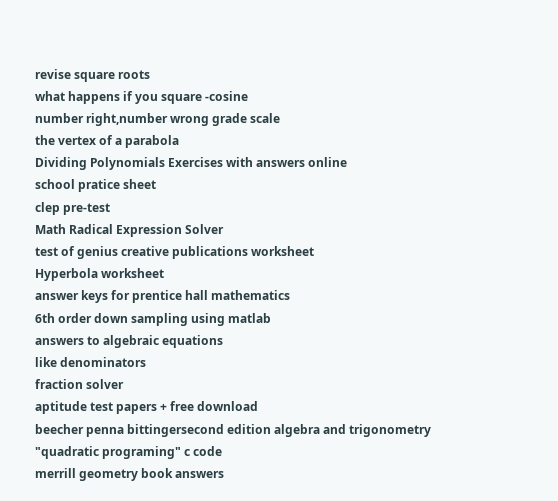revise square roots
what happens if you square -cosine
number right,number wrong grade scale
the vertex of a parabola
Dividing Polynomials Exercises with answers online
school pratice sheet
clep pre-test
Math Radical Expression Solver
test of genius creative publications worksheet
Hyperbola worksheet
answer keys for prentice hall mathematics
6th order down sampling using matlab
answers to algebraic equations
like denominators
fraction solver
aptitude test papers + free download
beecher penna bittingersecond edition algebra and trigonometry
"quadratic programing" c code
merrill geometry book answers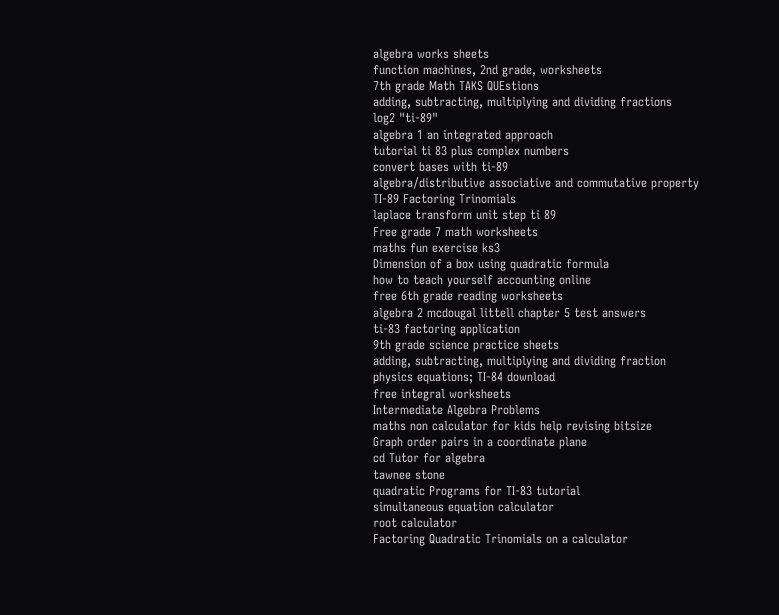algebra works sheets
function machines, 2nd grade, worksheets
7th grade Math TAKS QUEstions
adding, subtracting, multiplying and dividing fractions
log2 "ti-89"
algebra 1 an integrated approach
tutorial ti 83 plus complex numbers
convert bases with ti-89
algebra/distributive associative and commutative property
TI-89 Factoring Trinomials
laplace transform unit step ti 89
Free grade 7 math worksheets
maths fun exercise ks3
Dimension of a box using quadratic formula
how to teach yourself accounting online
free 6th grade reading worksheets
algebra 2 mcdougal littell chapter 5 test answers
ti-83 factoring application
9th grade science practice sheets
adding, subtracting, multiplying and dividing fraction
physics equations; TI-84 download
free integral worksheets
Intermediate Algebra Problems
maths non calculator for kids help revising bitsize
Graph order pairs in a coordinate plane
cd Tutor for algebra
tawnee stone
quadratic Programs for TI-83 tutorial
simultaneous equation calculator
root calculator
Factoring Quadratic Trinomials on a calculator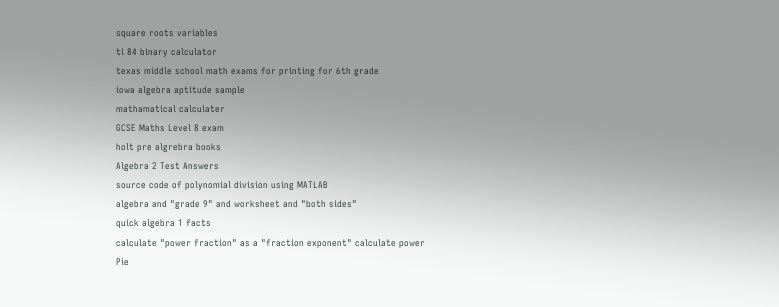square roots variables
ti 84 binary calculator
texas middle school math exams for printing for 6th grade
iowa algebra aptitude sample
mathamatical calculater
GCSE Maths Level 8 exam
holt pre algrebra books
Algebra 2 Test Answers
source code of polynomial division using MATLAB
algebra and "grade 9" and worksheet and "both sides"
quick algebra 1 facts
calculate "power fraction" as a "fraction exponent" calculate power
Pie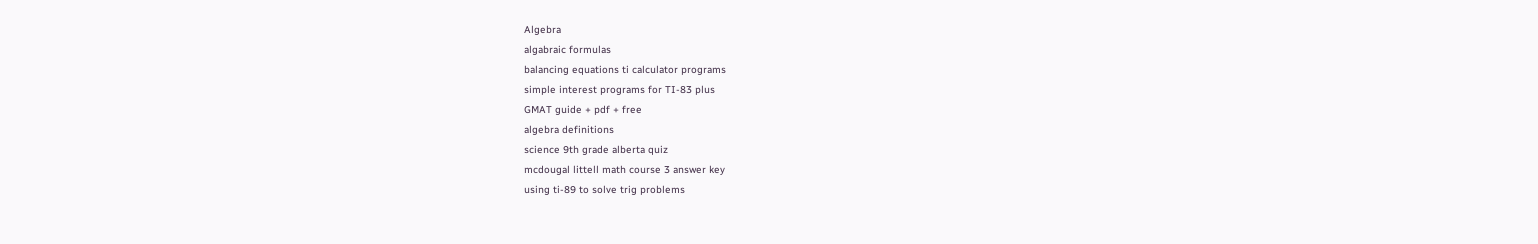Algebra
algabraic formulas
balancing equations ti calculator programs
simple interest programs for TI-83 plus
GMAT guide + pdf + free
algebra definitions
science 9th grade alberta quiz
mcdougal littell math course 3 answer key
using ti-89 to solve trig problems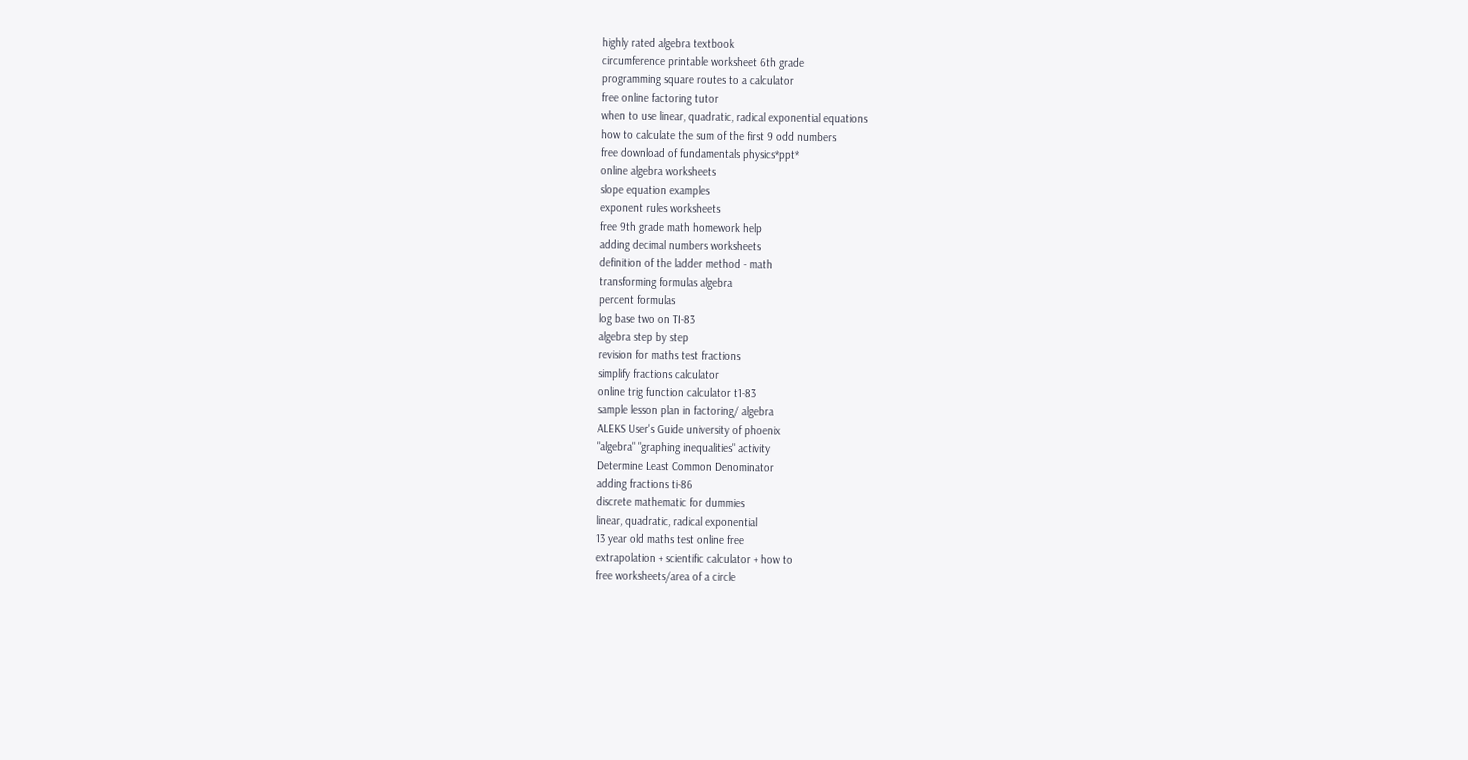highly rated algebra textbook
circumference printable worksheet 6th grade
programming square routes to a calculator
free online factoring tutor
when to use linear, quadratic, radical exponential equations
how to calculate the sum of the first 9 odd numbers
free download of fundamentals physics*ppt*
online algebra worksheets
slope equation examples
exponent rules worksheets
free 9th grade math homework help
adding decimal numbers worksheets
definition of the ladder method - math
transforming formulas algebra
percent formulas
log base two on TI-83
algebra step by step
revision for maths test fractions
simplify fractions calculator
online trig function calculator t1-83
sample lesson plan in factoring/ algebra
ALEKS User's Guide university of phoenix
"algebra" "graphing inequalities" activity
Determine Least Common Denominator
adding fractions ti-86
discrete mathematic for dummies
linear, quadratic, radical exponential
13 year old maths test online free
extrapolation + scientific calculator + how to
free worksheets/area of a circle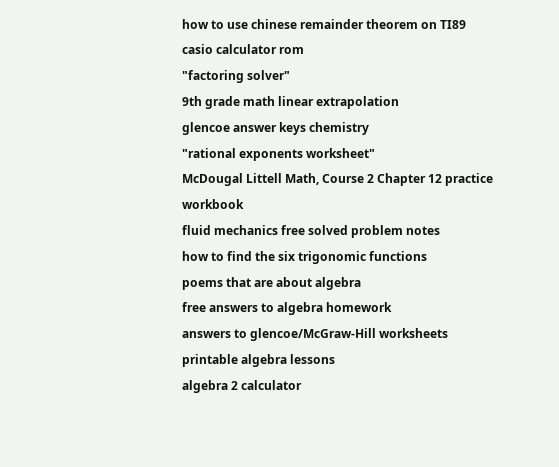how to use chinese remainder theorem on TI89
casio calculator rom
"factoring solver"
9th grade math linear extrapolation
glencoe answer keys chemistry
"rational exponents worksheet"
McDougal Littell Math, Course 2 Chapter 12 practice workbook
fluid mechanics free solved problem notes
how to find the six trigonomic functions
poems that are about algebra
free answers to algebra homework
answers to glencoe/McGraw-Hill worksheets
printable algebra lessons
algebra 2 calculator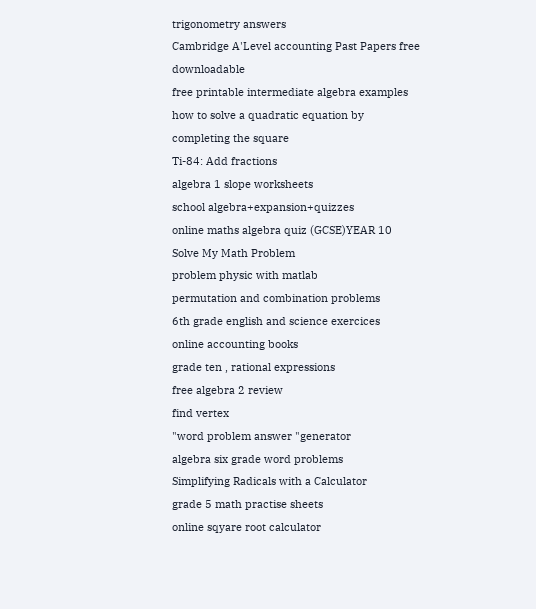trigonometry answers
Cambridge A'Level accounting Past Papers free downloadable
free printable intermediate algebra examples
how to solve a quadratic equation by completing the square
Ti-84: Add fractions
algebra 1 slope worksheets
school algebra+expansion+quizzes
online maths algebra quiz (GCSE)YEAR 10
Solve My Math Problem
problem physic with matlab
permutation and combination problems
6th grade english and science exercices
online accounting books
grade ten , rational expressions
free algebra 2 review
find vertex
"word problem answer "generator
algebra six grade word problems
Simplifying Radicals with a Calculator
grade 5 math practise sheets
online sqyare root calculator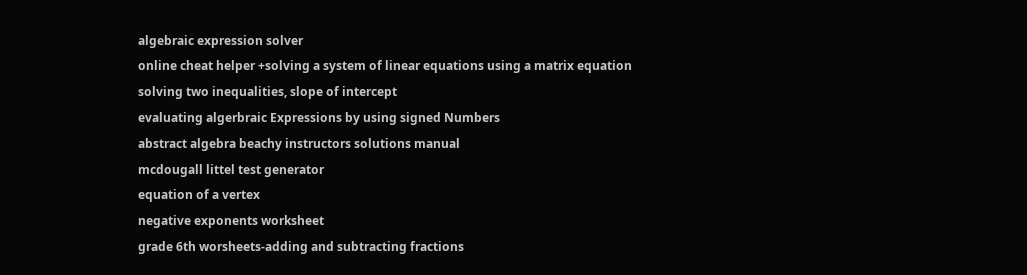algebraic expression solver
online cheat helper +solving a system of linear equations using a matrix equation
solving two inequalities, slope of intercept
evaluating algerbraic Expressions by using signed Numbers
abstract algebra beachy instructors solutions manual
mcdougall littel test generator
equation of a vertex
negative exponents worksheet
grade 6th worsheets-adding and subtracting fractions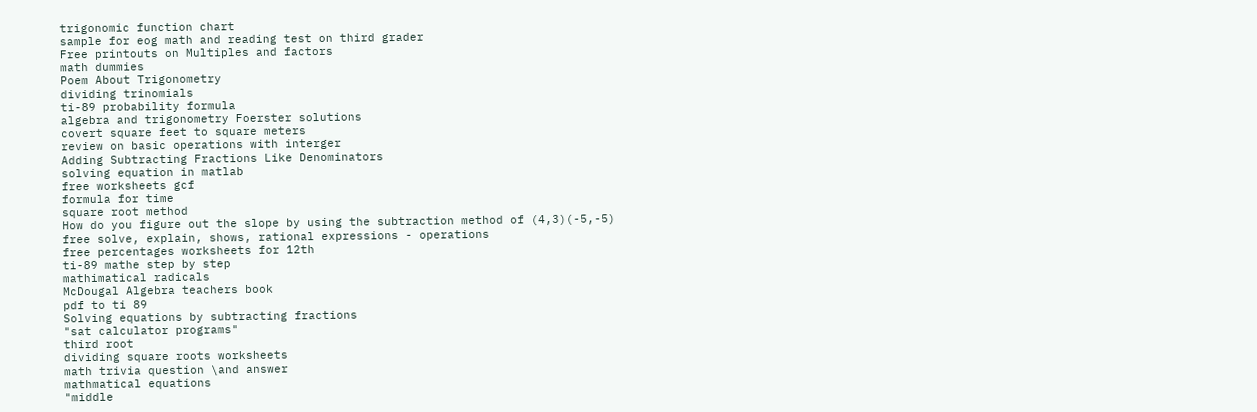trigonomic function chart
sample for eog math and reading test on third grader
Free printouts on Multiples and factors
math dummies
Poem About Trigonometry
dividing trinomials
ti-89 probability formula
algebra and trigonometry Foerster solutions
covert square feet to square meters
review on basic operations with interger
Adding Subtracting Fractions Like Denominators
solving equation in matlab
free worksheets gcf
formula for time
square root method
How do you figure out the slope by using the subtraction method of (4,3)(-5,-5)
free solve, explain, shows, rational expressions - operations
free percentages worksheets for 12th
ti-89 mathe step by step
mathimatical radicals
McDougal Algebra teachers book
pdf to ti 89
Solving equations by subtracting fractions
"sat calculator programs"
third root
dividing square roots worksheets
math trivia question \and answer
mathmatical equations
"middle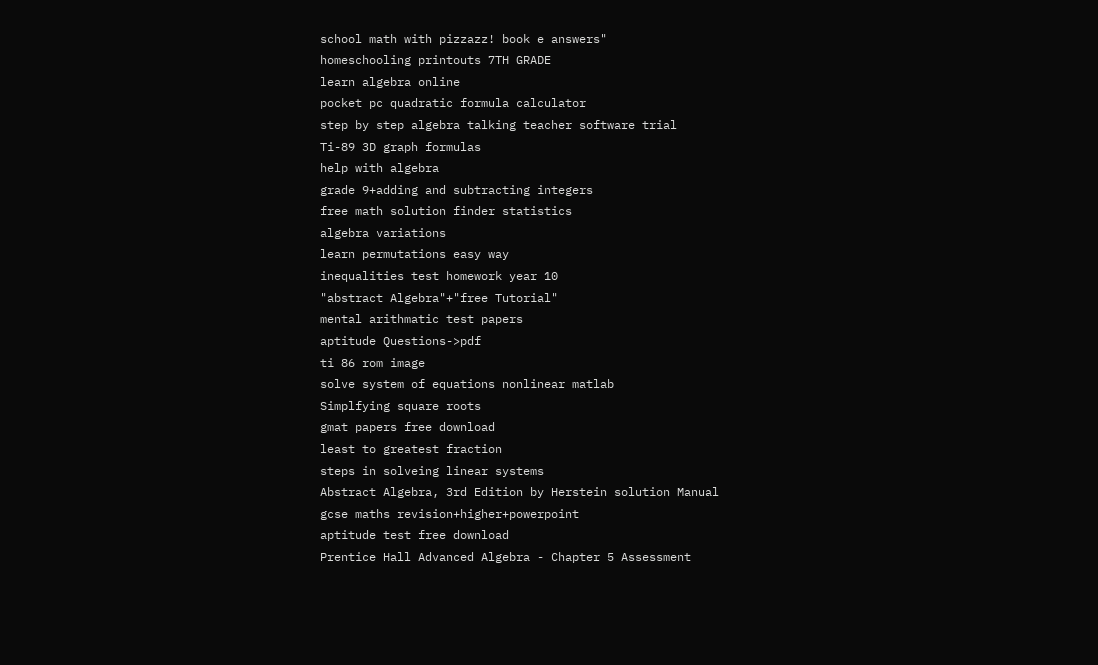school math with pizzazz! book e answers"
homeschooling printouts 7TH GRADE
learn algebra online
pocket pc quadratic formula calculator
step by step algebra talking teacher software trial
Ti-89 3D graph formulas
help with algebra
grade 9+adding and subtracting integers
free math solution finder statistics
algebra variations
learn permutations easy way
inequalities test homework year 10
"abstract Algebra"+"free Tutorial"
mental arithmatic test papers
aptitude Questions->pdf
ti 86 rom image
solve system of equations nonlinear matlab
Simplfying square roots
gmat papers free download
least to greatest fraction
steps in solveing linear systems
Abstract Algebra, 3rd Edition by Herstein solution Manual
gcse maths revision+higher+powerpoint
aptitude test free download
Prentice Hall Advanced Algebra - Chapter 5 Assessment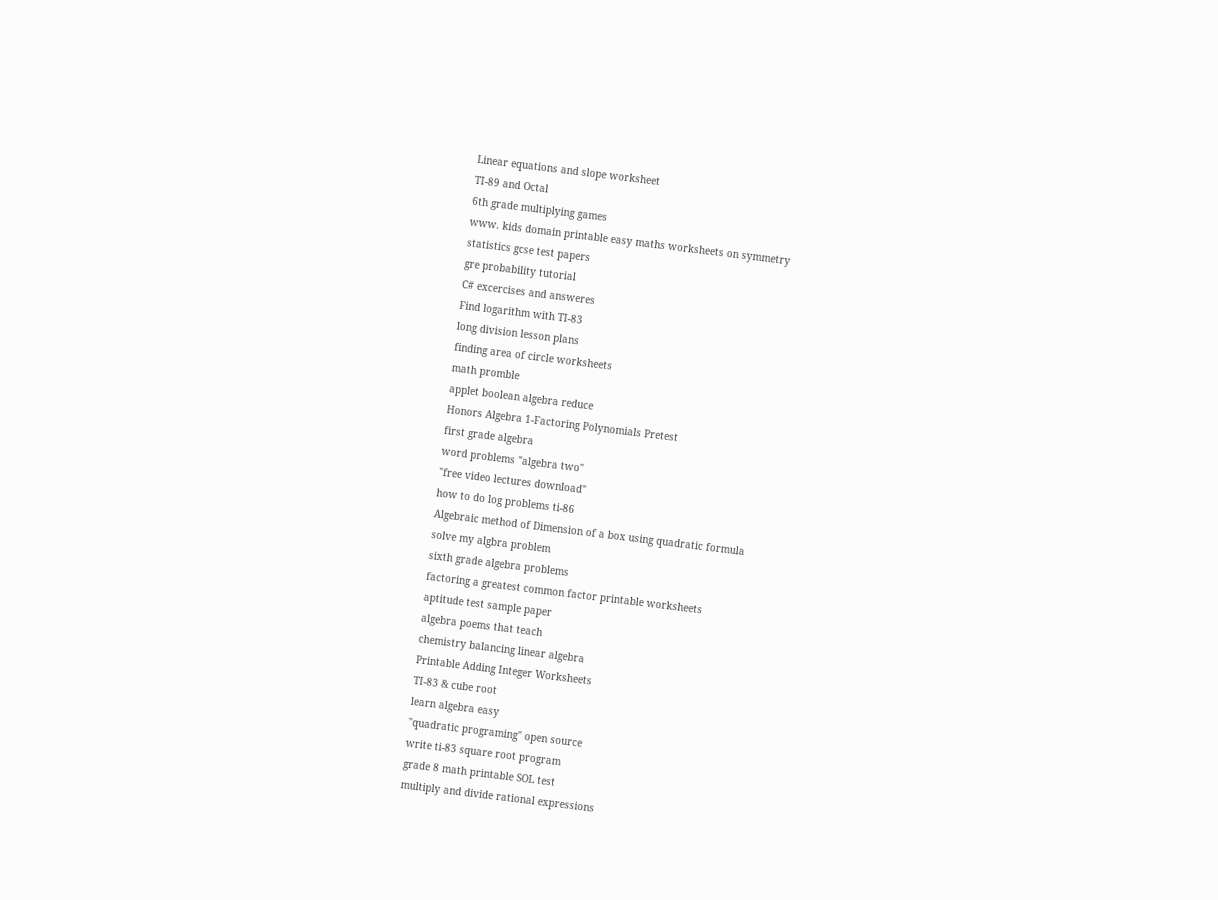Linear equations and slope worksheet
TI-89 and Octal
6th grade multiplying games
www. kids domain printable easy maths worksheets on symmetry
statistics gcse test papers
gre probability tutorial
C# excercises and answeres
Find logarithm with TI-83
long division lesson plans
finding area of circle worksheets
math promble
applet boolean algebra reduce
Honors Algebra 1-Factoring Polynomials Pretest
first grade algebra
word problems "algebra two"
"free video lectures download"
how to do log problems ti-86
Algebraic method of Dimension of a box using quadratic formula
solve my algbra problem
sixth grade algebra problems
factoring a greatest common factor printable worksheets
aptitude test sample paper
algebra poems that teach
chemistry balancing linear algebra
Printable Adding Integer Worksheets
TI-83 & cube root
learn algebra easy
"quadratic programing" open source
write ti-83 square root program
grade 8 math printable SOL test
multiply and divide rational expressions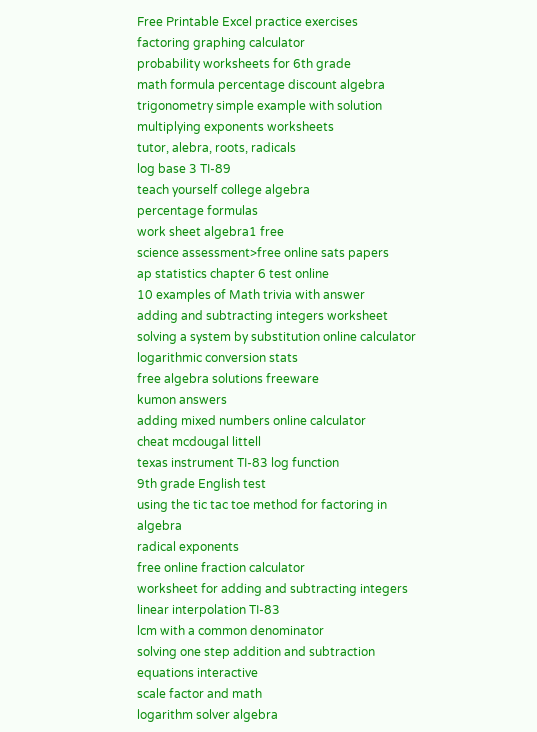Free Printable Excel practice exercises
factoring graphing calculator
probability worksheets for 6th grade
math formula percentage discount algebra
trigonometry simple example with solution
multiplying exponents worksheets
tutor, alebra, roots, radicals
log base 3 TI-89
teach yourself college algebra
percentage formulas
work sheet algebra1 free
science assessment>free online sats papers
ap statistics chapter 6 test online
10 examples of Math trivia with answer
adding and subtracting integers worksheet
solving a system by substitution online calculator
logarithmic conversion stats
free algebra solutions freeware
kumon answers
adding mixed numbers online calculator
cheat mcdougal littell
texas instrument TI-83 log function
9th grade English test
using the tic tac toe method for factoring in algebra
radical exponents
free online fraction calculator
worksheet for adding and subtracting integers
linear interpolation TI-83
lcm with a common denominator
solving one step addition and subtraction equations interactive
scale factor and math
logarithm solver algebra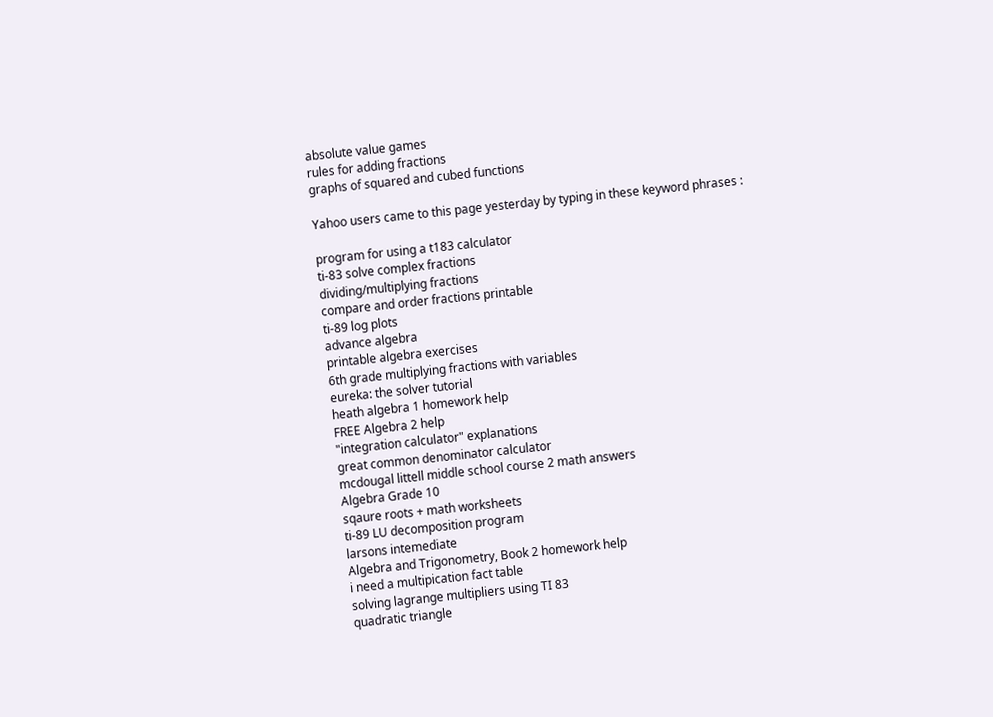absolute value games
rules for adding fractions
graphs of squared and cubed functions

Yahoo users came to this page yesterday by typing in these keyword phrases :

program for using a t183 calculator
ti-83 solve complex fractions
dividing/multiplying fractions
compare and order fractions printable
ti-89 log plots
advance algebra
printable algebra exercises
6th grade multiplying fractions with variables
eureka: the solver tutorial
heath algebra 1 homework help
FREE Algebra 2 help
"integration calculator" explanations
great common denominator calculator
mcdougal littell middle school course 2 math answers
Algebra Grade 10
sqaure roots + math worksheets
ti-89 LU decomposition program
larsons intemediate
Algebra and Trigonometry, Book 2 homework help
i need a multipication fact table
solving lagrange multipliers using TI 83
quadratic triangle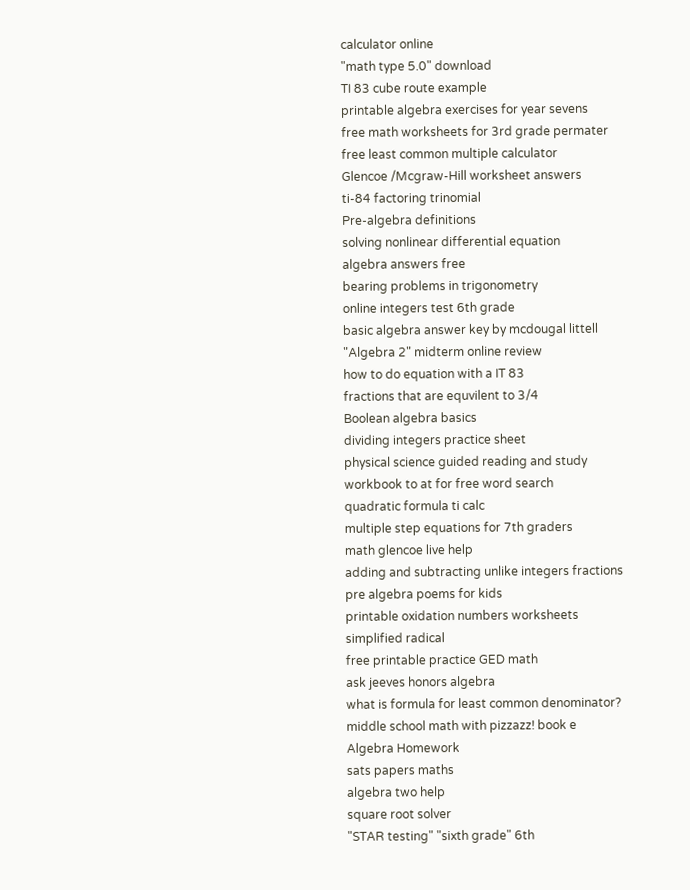calculator online
"math type 5.0" download
TI 83 cube route example
printable algebra exercises for year sevens
free math worksheets for 3rd grade permater
free least common multiple calculator
Glencoe /Mcgraw-Hill worksheet answers
ti-84 factoring trinomial
Pre-algebra definitions
solving nonlinear differential equation
algebra answers free
bearing problems in trigonometry
online integers test 6th grade
basic algebra answer key by mcdougal littell
"Algebra 2" midterm online review
how to do equation with a IT 83
fractions that are equvilent to 3/4
Boolean algebra basics
dividing integers practice sheet
physical science guided reading and study workbook to at for free word search
quadratic formula ti calc
multiple step equations for 7th graders
math glencoe live help
adding and subtracting unlike integers fractions
pre algebra poems for kids
printable oxidation numbers worksheets
simplified radical
free printable practice GED math
ask jeeves honors algebra
what is formula for least common denominator?
middle school math with pizzazz! book e
Algebra Homework
sats papers maths
algebra two help
square root solver
"STAR testing" "sixth grade" 6th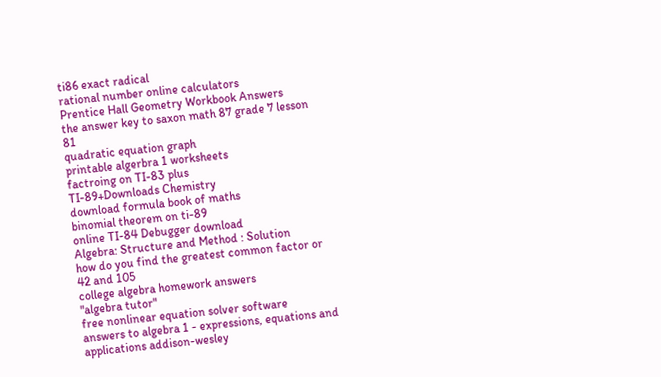ti86 exact radical
rational number online calculators
Prentice Hall Geometry Workbook Answers
the answer key to saxon math 87 grade 7 lesson 81
quadratic equation graph
printable algerbra 1 worksheets
factroing on TI-83 plus
TI-89+Downloads Chemistry
download formula book of maths
binomial theorem on ti-89
online TI-84 Debugger download
Algebra: Structure and Method : Solution
how do you find the greatest common factor or 42 and 105
college algebra homework answers
"algebra tutor"
free nonlinear equation solver software
answers to algebra 1 - expressions, equations and applications addison-wesley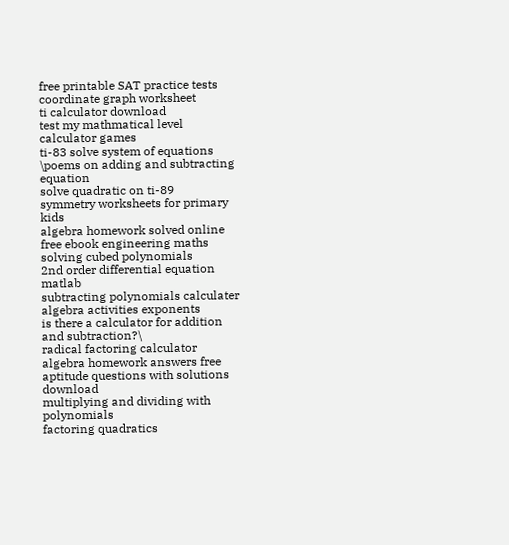free printable SAT practice tests
coordinate graph worksheet
ti calculator download
test my mathmatical level
calculator games
ti-83 solve system of equations
\poems on adding and subtracting equation
solve quadratic on ti-89
symmetry worksheets for primary kids
algebra homework solved online
free ebook engineering maths
solving cubed polynomials
2nd order differential equation matlab
subtracting polynomials calculater
algebra activities exponents
is there a calculator for addition and subtraction?\
radical factoring calculator
algebra homework answers free
aptitude questions with solutions download
multiplying and dividing with polynomials
factoring quadratics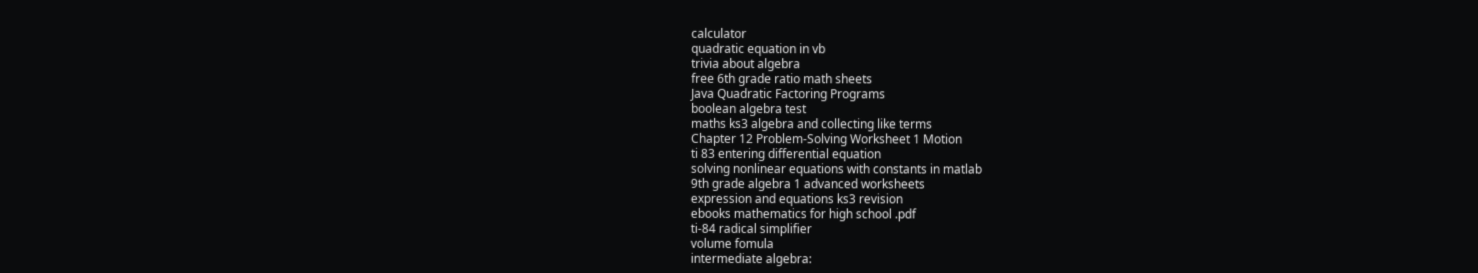calculator
quadratic equation in vb
trivia about algebra
free 6th grade ratio math sheets
Java Quadratic Factoring Programs
boolean algebra test
maths ks3 algebra and collecting like terms
Chapter 12 Problem-Solving Worksheet 1 Motion
ti 83 entering differential equation
solving nonlinear equations with constants in matlab
9th grade algebra 1 advanced worksheets
expression and equations ks3 revision
ebooks mathematics for high school .pdf
ti-84 radical simplifier
volume fomula
intermediate algebra: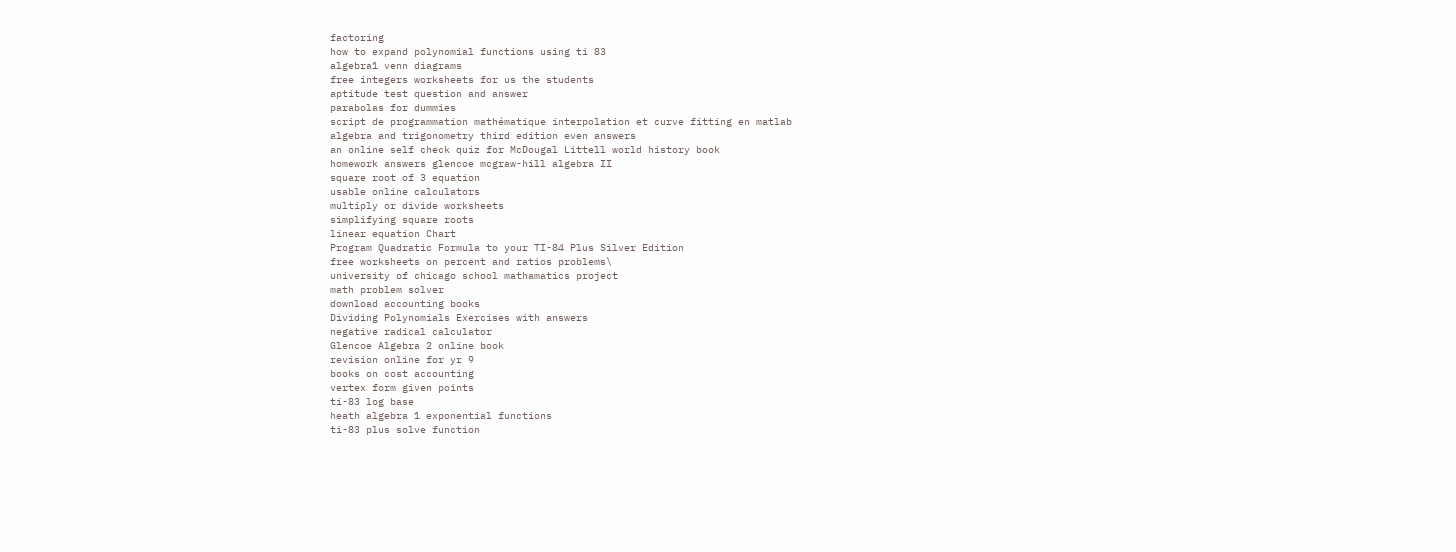factoring
how to expand polynomial functions using ti 83
algebra1 venn diagrams
free integers worksheets for us the students
aptitude test question and answer
parabolas for dummies
script de programmation mathématique interpolation et curve fitting en matlab
algebra and trigonometry third edition even answers
an online self check quiz for McDougal Littell world history book
homework answers glencoe mcgraw-hill algebra II
square root of 3 equation
usable online calculators
multiply or divide worksheets
simplifying square roots
linear equation Chart
Program Quadratic Formula to your TI-84 Plus Silver Edition
free worksheets on percent and ratios problems\
university of chicago school mathamatics project
math problem solver
download accounting books
Dividing Polynomials Exercises with answers
negative radical calculator
Glencoe Algebra 2 online book
revision online for yr 9
books on cost accounting
vertex form given points
ti-83 log base
heath algebra 1 exponential functions
ti-83 plus solve function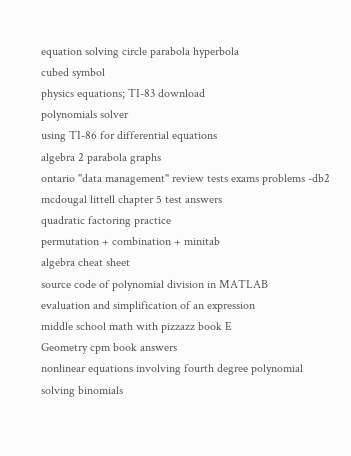equation solving circle parabola hyperbola
cubed symbol
physics equations; TI-83 download
polynomials solver
using TI-86 for differential equations
algebra 2 parabola graphs
ontario "data management" review tests exams problems -db2
mcdougal littell chapter 5 test answers
quadratic factoring practice
permutation + combination + minitab
algebra cheat sheet
source code of polynomial division in MATLAB
evaluation and simplification of an expression
middle school math with pizzazz book E
Geometry cpm book answers
nonlinear equations involving fourth degree polynomial
solving binomials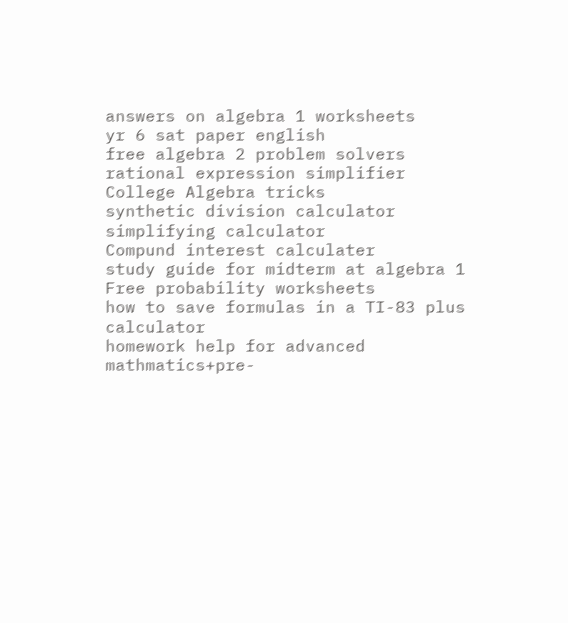answers on algebra 1 worksheets
yr 6 sat paper english
free algebra 2 problem solvers
rational expression simplifier
College Algebra tricks
synthetic division calculator
simplifying calculator
Compund interest calculater
study guide for midterm at algebra 1
Free probability worksheets
how to save formulas in a TI-83 plus calculator
homework help for advanced mathmatics+pre-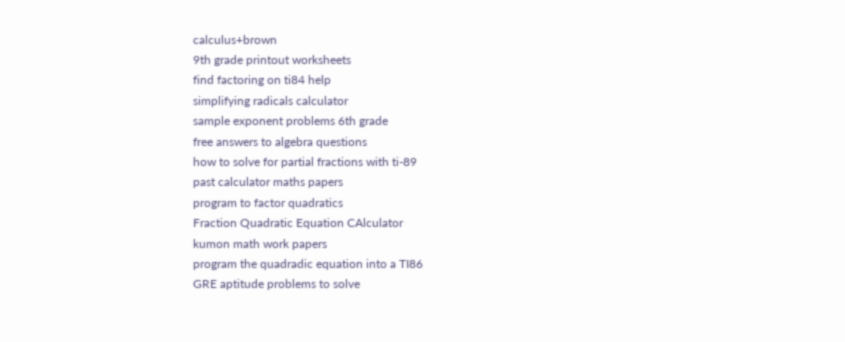calculus+brown
9th grade printout worksheets
find factoring on ti84 help
simplifying radicals calculator
sample exponent problems 6th grade
free answers to algebra questions
how to solve for partial fractions with ti-89
past calculator maths papers
program to factor quadratics
Fraction Quadratic Equation CAlculator
kumon math work papers
program the quadradic equation into a TI86
GRE aptitude problems to solve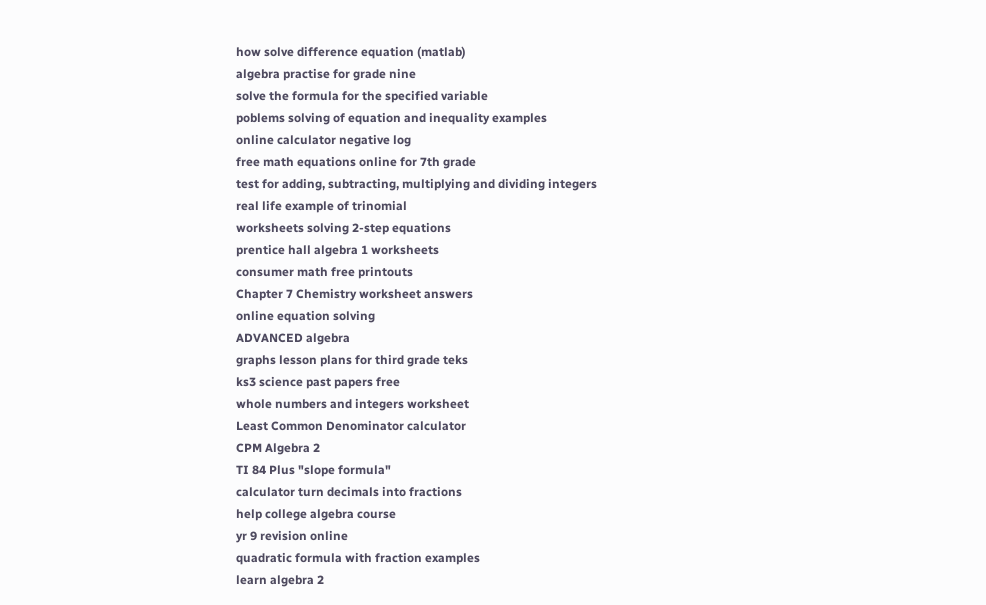how solve difference equation (matlab)
algebra practise for grade nine
solve the formula for the specified variable
poblems solving of equation and inequality examples
online calculator negative log
free math equations online for 7th grade
test for adding, subtracting, multiplying and dividing integers
real life example of trinomial
worksheets solving 2-step equations
prentice hall algebra 1 worksheets
consumer math free printouts
Chapter 7 Chemistry worksheet answers
online equation solving
ADVANCED algebra
graphs lesson plans for third grade teks
ks3 science past papers free
whole numbers and integers worksheet
Least Common Denominator calculator
CPM Algebra 2
TI 84 Plus "slope formula"
calculator turn decimals into fractions
help college algebra course
yr 9 revision online
quadratic formula with fraction examples
learn algebra 2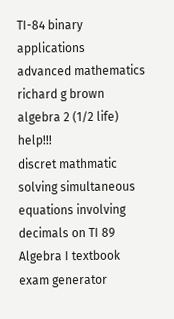TI-84 binary applications
advanced mathematics richard g brown
algebra 2 (1/2 life) help!!!
discret mathmatic
solving simultaneous equations involving decimals on TI 89
Algebra I textbook exam generator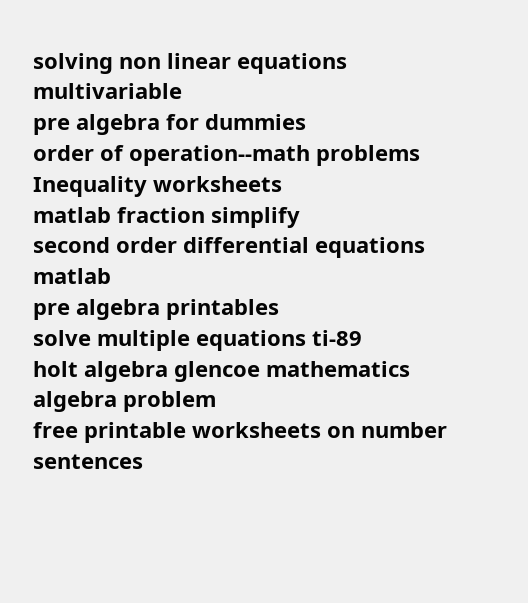solving non linear equations multivariable
pre algebra for dummies
order of operation--math problems
Inequality worksheets
matlab fraction simplify
second order differential equations matlab
pre algebra printables
solve multiple equations ti-89
holt algebra glencoe mathematics
algebra problem
free printable worksheets on number sentences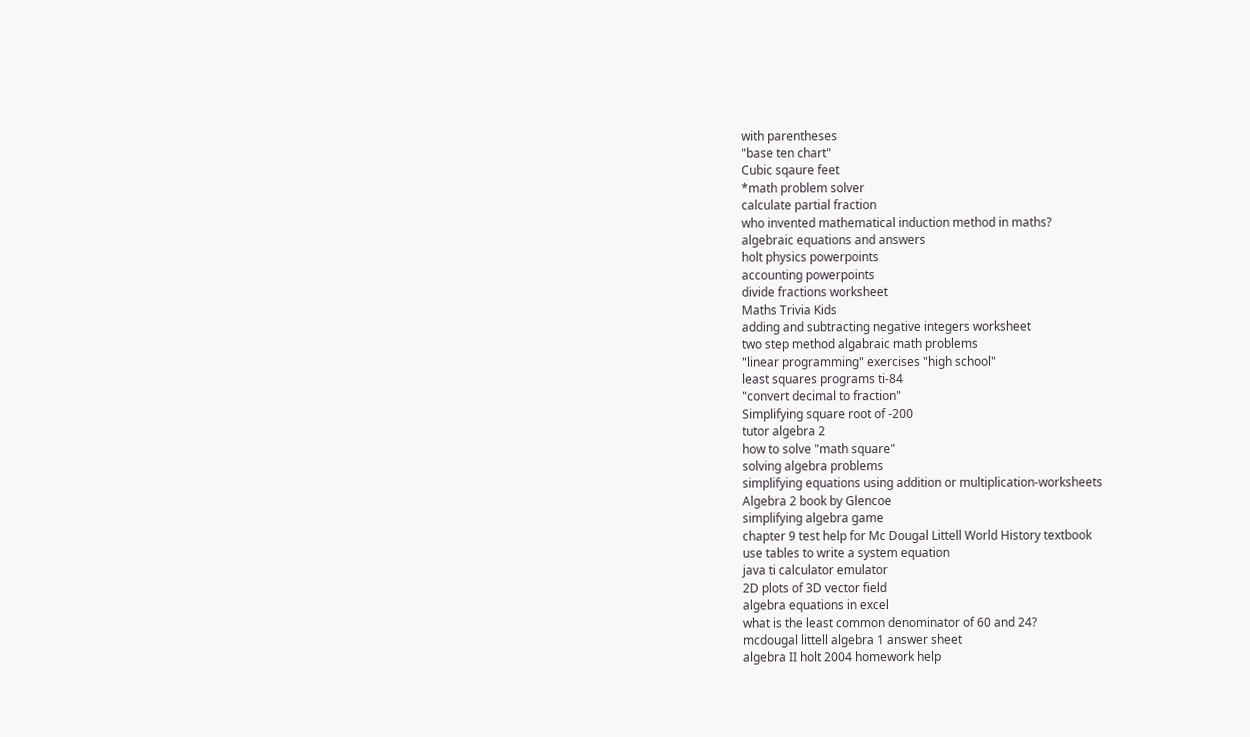with parentheses
"base ten chart"
Cubic sqaure feet
*math problem solver
calculate partial fraction
who invented mathematical induction method in maths?
algebraic equations and answers
holt physics powerpoints
accounting powerpoints
divide fractions worksheet
Maths Trivia Kids
adding and subtracting negative integers worksheet
two step method algabraic math problems
"linear programming" exercises "high school"
least squares programs ti-84
"convert decimal to fraction"
Simplifying square root of -200
tutor algebra 2
how to solve "math square"
solving algebra problems
simplifying equations using addition or multiplication-worksheets
Algebra 2 book by Glencoe
simplifying algebra game
chapter 9 test help for Mc Dougal Littell World History textbook
use tables to write a system equation
java ti calculator emulator
2D plots of 3D vector field
algebra equations in excel
what is the least common denominator of 60 and 24?
mcdougal littell algebra 1 answer sheet
algebra II holt 2004 homework help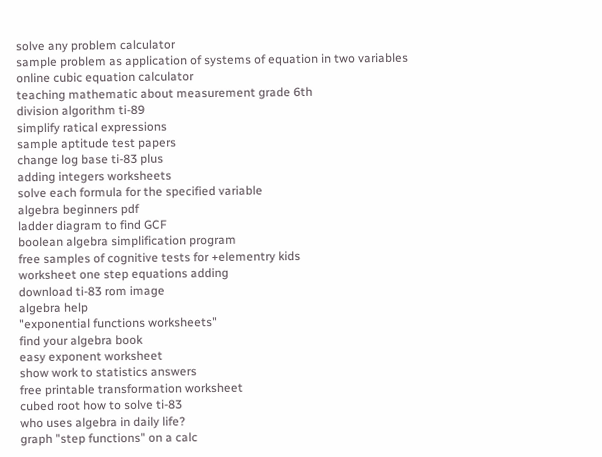solve any problem calculator
sample problem as application of systems of equation in two variables
online cubic equation calculator
teaching mathematic about measurement grade 6th
division algorithm ti-89
simplify ratical expressions
sample aptitude test papers
change log base ti-83 plus
adding integers worksheets
solve each formula for the specified variable
algebra beginners pdf
ladder diagram to find GCF
boolean algebra simplification program
free samples of cognitive tests for +elementry kids
worksheet one step equations adding
download ti-83 rom image
algebra help
"exponential functions worksheets"
find your algebra book
easy exponent worksheet
show work to statistics answers
free printable transformation worksheet
cubed root how to solve ti-83
who uses algebra in daily life?
graph "step functions" on a calc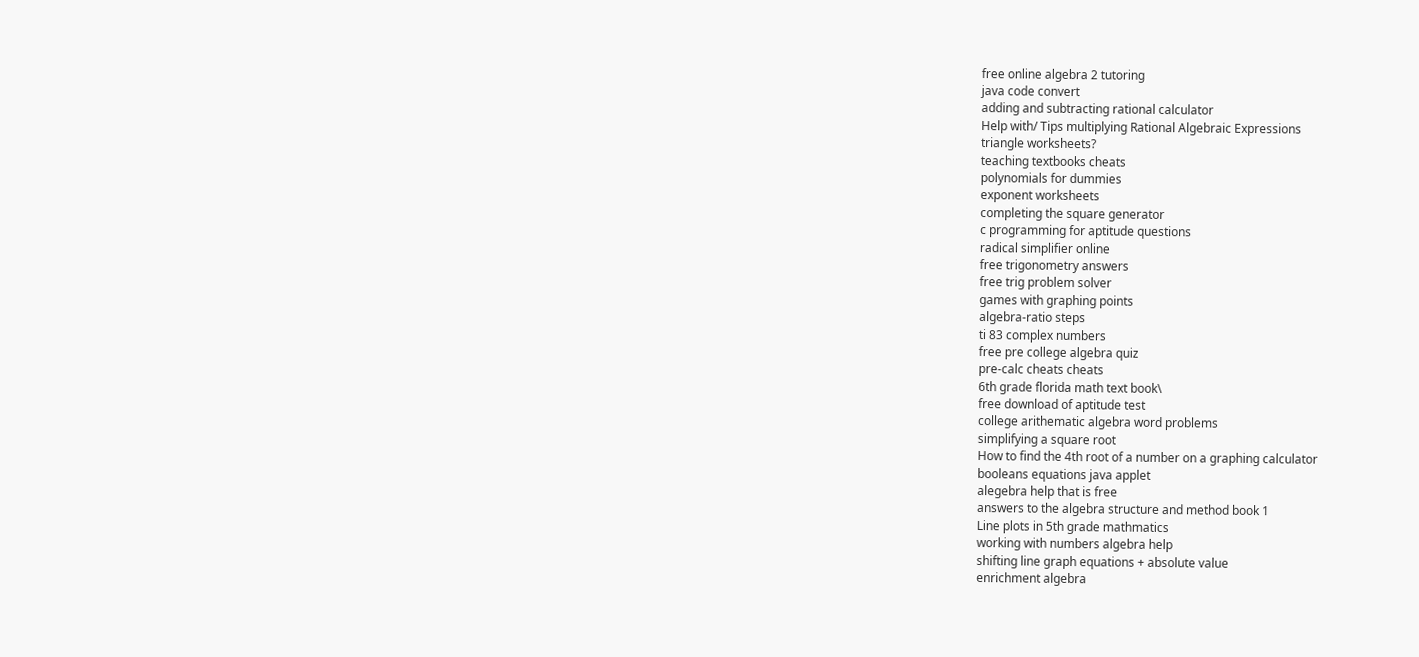free online algebra 2 tutoring
java code convert
adding and subtracting rational calculator
Help with/ Tips multiplying Rational Algebraic Expressions
triangle worksheets?
teaching textbooks cheats
polynomials for dummies
exponent worksheets
completing the square generator
c programming for aptitude questions
radical simplifier online
free trigonometry answers
free trig problem solver
games with graphing points
algebra-ratio steps
ti 83 complex numbers
free pre college algebra quiz
pre-calc cheats cheats
6th grade florida math text book\
free download of aptitude test
college arithematic algebra word problems
simplifying a square root
How to find the 4th root of a number on a graphing calculator
booleans equations java applet
alegebra help that is free
answers to the algebra structure and method book 1
Line plots in 5th grade mathmatics
working with numbers algebra help
shifting line graph equations + absolute value
enrichment algebra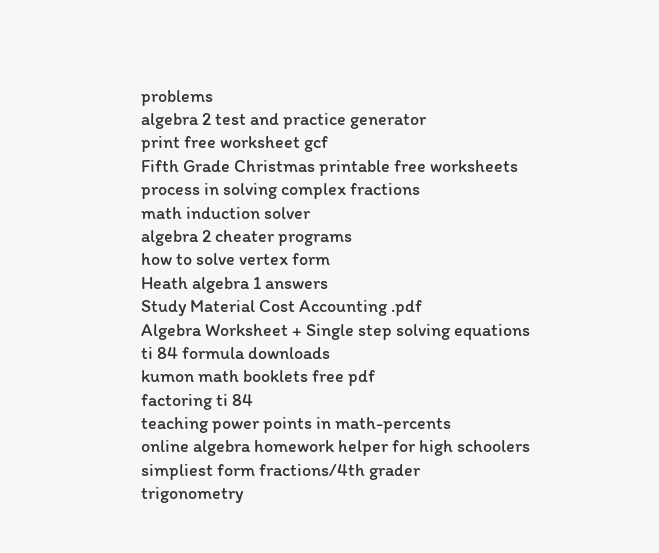problems
algebra 2 test and practice generator
print free worksheet gcf
Fifth Grade Christmas printable free worksheets
process in solving complex fractions
math induction solver
algebra 2 cheater programs
how to solve vertex form
Heath algebra 1 answers
Study Material Cost Accounting .pdf
Algebra Worksheet + Single step solving equations
ti 84 formula downloads
kumon math booklets free pdf
factoring ti 84
teaching power points in math-percents
online algebra homework helper for high schoolers
simpliest form fractions/4th grader
trigonometry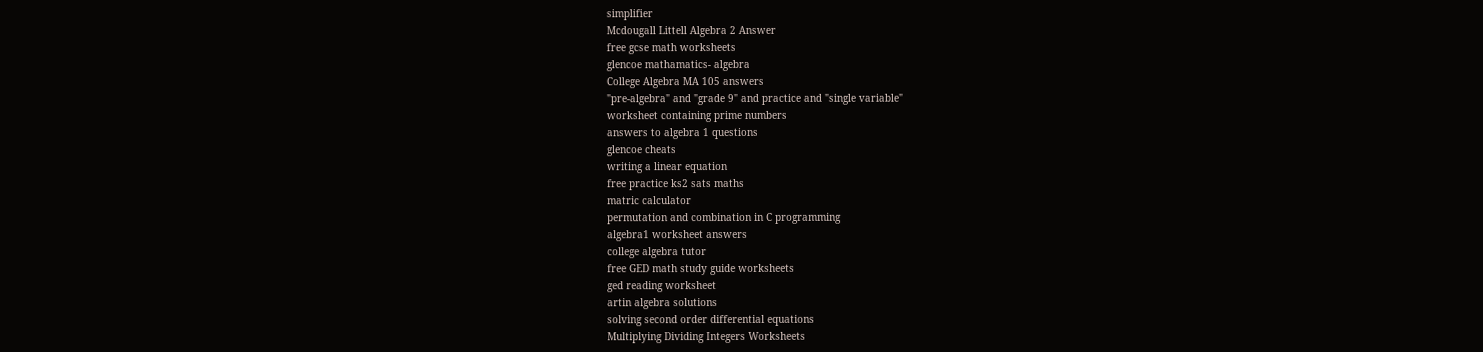simplifier
Mcdougall Littell Algebra 2 Answer
free gcse math worksheets
glencoe mathamatics- algebra
College Algebra MA 105 answers
"pre-algebra" and "grade 9" and practice and "single variable"
worksheet containing prime numbers
answers to algebra 1 questions
glencoe cheats
writing a linear equation
free practice ks2 sats maths
matric calculator
permutation and combination in C programming
algebra1 worksheet answers
college algebra tutor
free GED math study guide worksheets
ged reading worksheet
artin algebra solutions
solving second order differential equations
Multiplying Dividing Integers Worksheets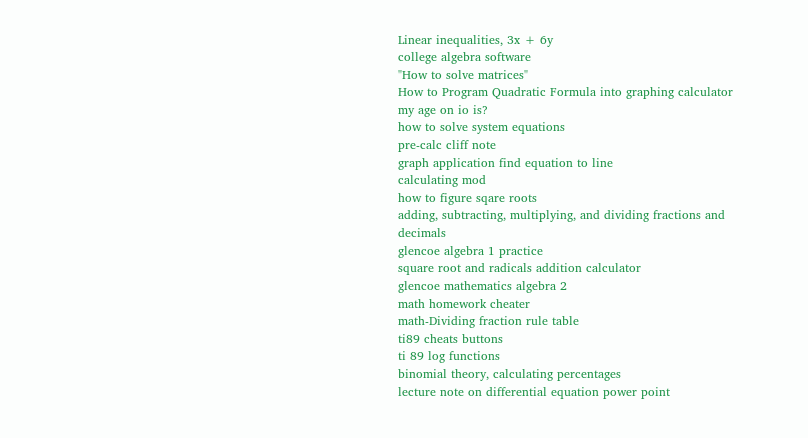Linear inequalities, 3x + 6y
college algebra software
"How to solve matrices"
How to Program Quadratic Formula into graphing calculator
my age on io is?
how to solve system equations
pre-calc cliff note
graph application find equation to line
calculating mod
how to figure sqare roots
adding, subtracting, multiplying, and dividing fractions and decimals
glencoe algebra 1 practice
square root and radicals addition calculator
glencoe mathematics algebra 2
math homework cheater
math-Dividing fraction rule table
ti89 cheats buttons
ti 89 log functions
binomial theory, calculating percentages
lecture note on differential equation power point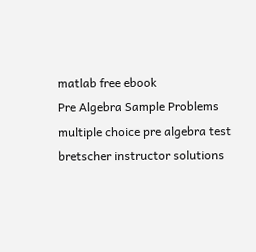matlab free ebook
Pre Algebra Sample Problems
multiple choice pre algebra test
bretscher instructor solutions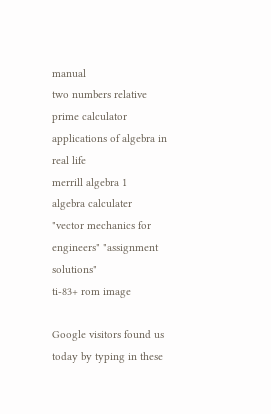manual
two numbers relative prime calculator
applications of algebra in real life
merrill algebra 1
algebra calculater
"vector mechanics for engineers" "assignment solutions"
ti-83+ rom image

Google visitors found us today by typing in these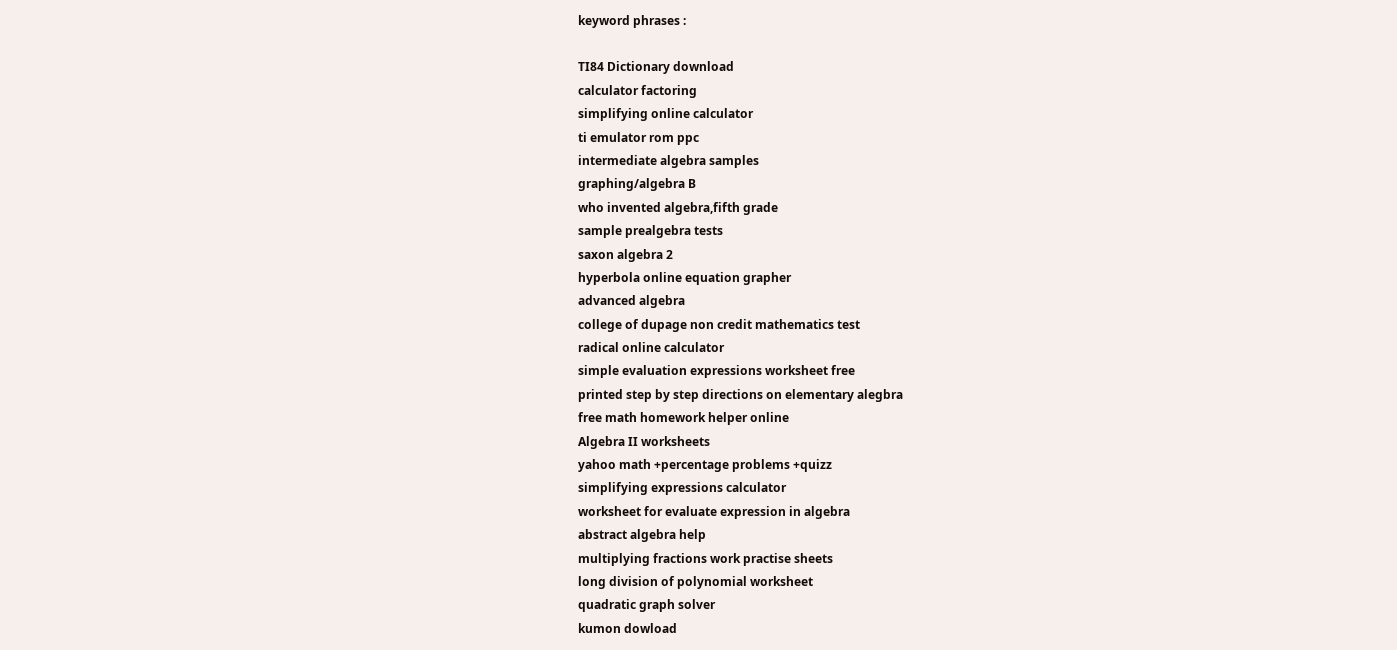keyword phrases :

TI84 Dictionary download
calculator factoring
simplifying online calculator
ti emulator rom ppc
intermediate algebra samples
graphing/algebra B
who invented algebra,fifth grade
sample prealgebra tests
saxon algebra 2
hyperbola online equation grapher
advanced algebra
college of dupage non credit mathematics test
radical online calculator
simple evaluation expressions worksheet free
printed step by step directions on elementary alegbra
free math homework helper online
Algebra II worksheets
yahoo math +percentage problems +quizz
simplifying expressions calculator
worksheet for evaluate expression in algebra
abstract algebra help
multiplying fractions work practise sheets
long division of polynomial worksheet
quadratic graph solver
kumon dowload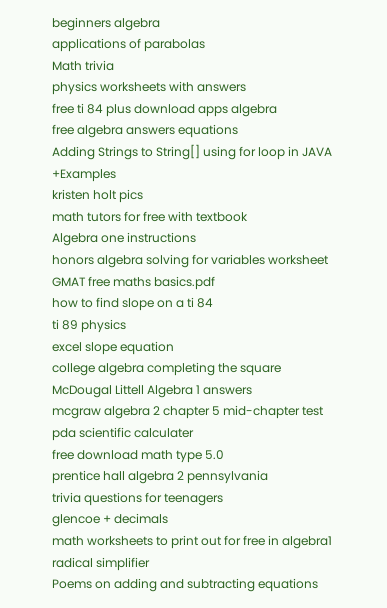beginners algebra
applications of parabolas
Math trivia
physics worksheets with answers
free ti 84 plus download apps algebra
free algebra answers equations
Adding Strings to String[] using for loop in JAVA +Examples
kristen holt pics
math tutors for free with textbook
Algebra one instructions
honors algebra solving for variables worksheet
GMAT free maths basics.pdf
how to find slope on a ti 84
ti 89 physics
excel slope equation
college algebra completing the square
McDougal Littell Algebra 1 answers
mcgraw algebra 2 chapter 5 mid-chapter test
pda scientific calculater
free download math type 5.0
prentice hall algebra 2 pennsylvania
trivia questions for teenagers
glencoe + decimals
math worksheets to print out for free in algebra1
radical simplifier
Poems on adding and subtracting equations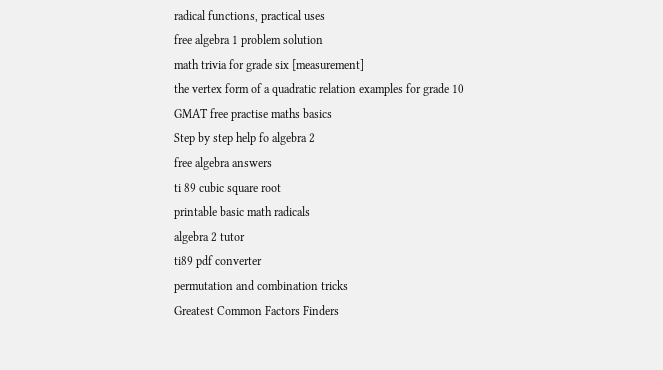radical functions, practical uses
free algebra 1 problem solution
math trivia for grade six [measurement]
the vertex form of a quadratic relation examples for grade 10
GMAT free practise maths basics
Step by step help fo algebra 2
free algebra answers
ti 89 cubic square root
printable basic math radicals
algebra 2 tutor
ti89 pdf converter
permutation and combination tricks
Greatest Common Factors Finders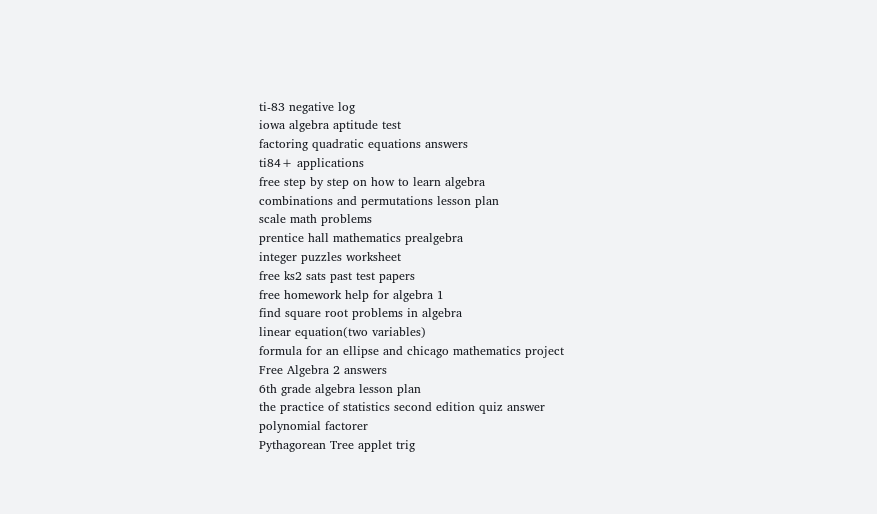ti-83 negative log
iowa algebra aptitude test
factoring quadratic equations answers
ti84+ applications
free step by step on how to learn algebra
combinations and permutations lesson plan
scale math problems
prentice hall mathematics prealgebra
integer puzzles worksheet
free ks2 sats past test papers
free homework help for algebra 1
find square root problems in algebra
linear equation(two variables)
formula for an ellipse and chicago mathematics project
Free Algebra 2 answers
6th grade algebra lesson plan
the practice of statistics second edition quiz answer
polynomial factorer
Pythagorean Tree applet trig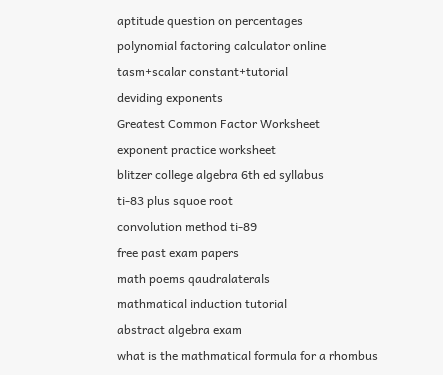aptitude question on percentages
polynomial factoring calculator online
tasm+scalar constant+tutorial
deviding exponents
Greatest Common Factor Worksheet
exponent practice worksheet
blitzer college algebra 6th ed syllabus
ti-83 plus squoe root
convolution method ti-89
free past exam papers
math poems qaudralaterals
mathmatical induction tutorial
abstract algebra exam
what is the mathmatical formula for a rhombus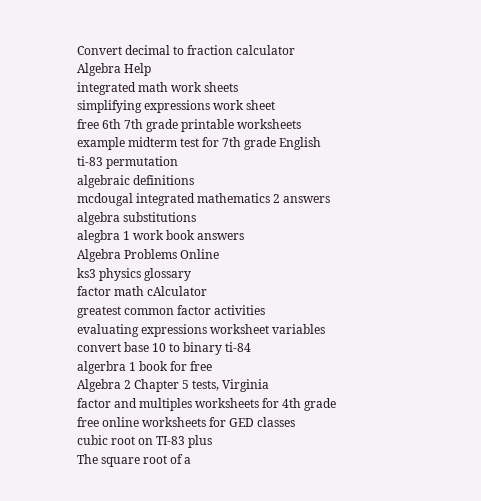Convert decimal to fraction calculator
Algebra Help
integrated math work sheets
simplifying expressions work sheet
free 6th 7th grade printable worksheets
example midterm test for 7th grade English
ti-83 permutation
algebraic definitions
mcdougal integrated mathematics 2 answers
algebra substitutions
alegbra 1 work book answers
Algebra Problems Online
ks3 physics glossary
factor math cAlculator
greatest common factor activities
evaluating expressions worksheet variables
convert base 10 to binary ti-84
algerbra 1 book for free
Algebra 2 Chapter 5 tests, Virginia
factor and multiples worksheets for 4th grade
free online worksheets for GED classes
cubic root on TI-83 plus
The square root of a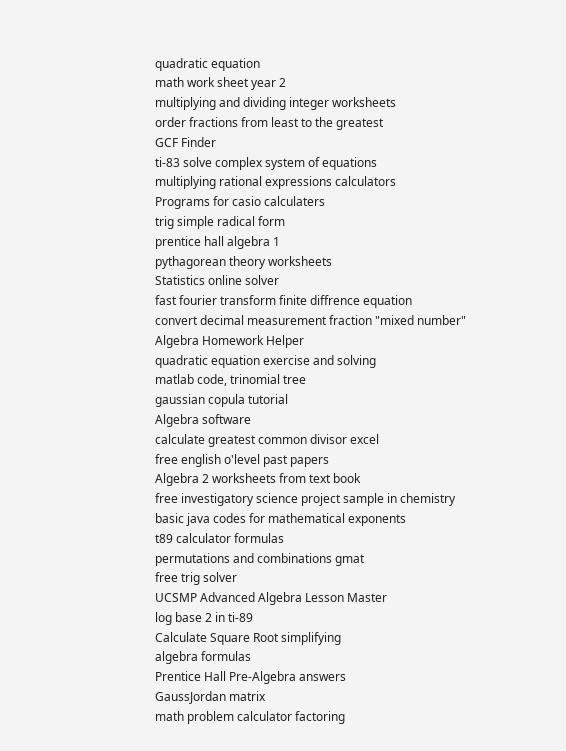quadratic equation
math work sheet year 2
multiplying and dividing integer worksheets
order fractions from least to the greatest
GCF Finder
ti-83 solve complex system of equations
multiplying rational expressions calculators
Programs for casio calculaters
trig simple radical form
prentice hall algebra 1
pythagorean theory worksheets
Statistics online solver
fast fourier transform finite diffrence equation
convert decimal measurement fraction "mixed number"
Algebra Homework Helper
quadratic equation exercise and solving
matlab code, trinomial tree
gaussian copula tutorial
Algebra software
calculate greatest common divisor excel
free english o'level past papers
Algebra 2 worksheets from text book
free investigatory science project sample in chemistry
basic java codes for mathematical exponents
t89 calculator formulas
permutations and combinations gmat
free trig solver
UCSMP Advanced Algebra Lesson Master
log base 2 in ti-89
Calculate Square Root simplifying
algebra formulas
Prentice Hall Pre-Algebra answers
GaussJordan matrix
math problem calculator factoring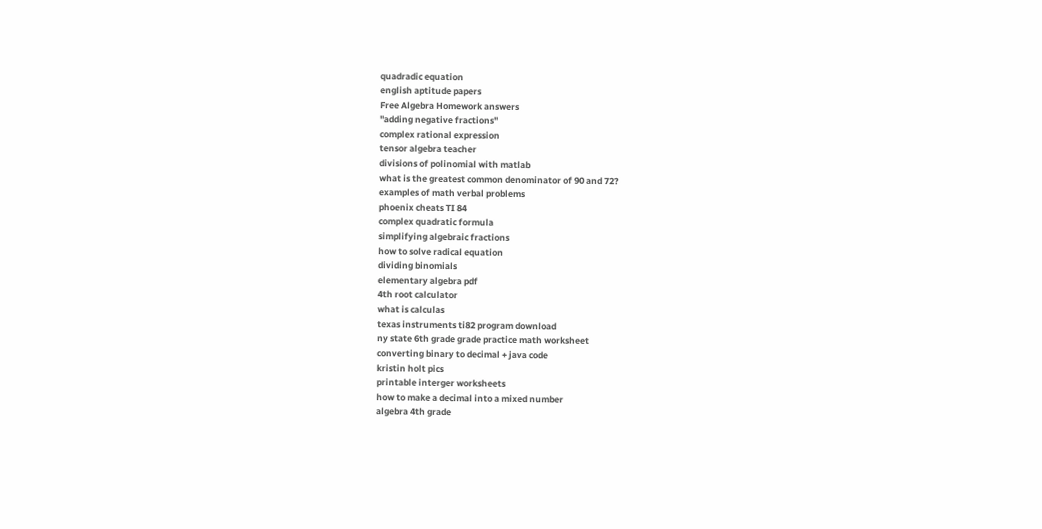quadradic equation
english aptitude papers
Free Algebra Homework answers
"adding negative fractions"
complex rational expression
tensor algebra teacher
divisions of polinomial with matlab
what is the greatest common denominator of 90 and 72?
examples of math verbal problems
phoenix cheats TI 84
complex quadratic formula
simplifying algebraic fractions
how to solve radical equation
dividing binomials
elementary algebra pdf
4th root calculator
what is calculas
texas instruments ti82 program download
ny state 6th grade grade practice math worksheet
converting binary to decimal + java code
kristin holt pics
printable interger worksheets
how to make a decimal into a mixed number
algebra 4th grade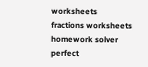worksheets
fractions worksheets
homework solver
perfect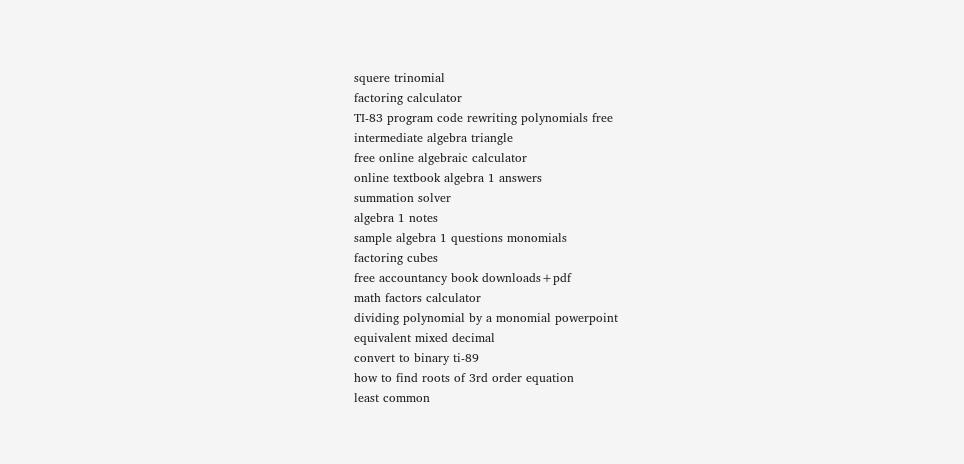squere trinomial
factoring calculator
TI-83 program code rewriting polynomials free
intermediate algebra triangle
free online algebraic calculator
online textbook algebra 1 answers
summation solver
algebra 1 notes
sample algebra 1 questions monomials
factoring cubes
free accountancy book downloads+pdf
math factors calculator
dividing polynomial by a monomial powerpoint
equivalent mixed decimal
convert to binary ti-89
how to find roots of 3rd order equation
least common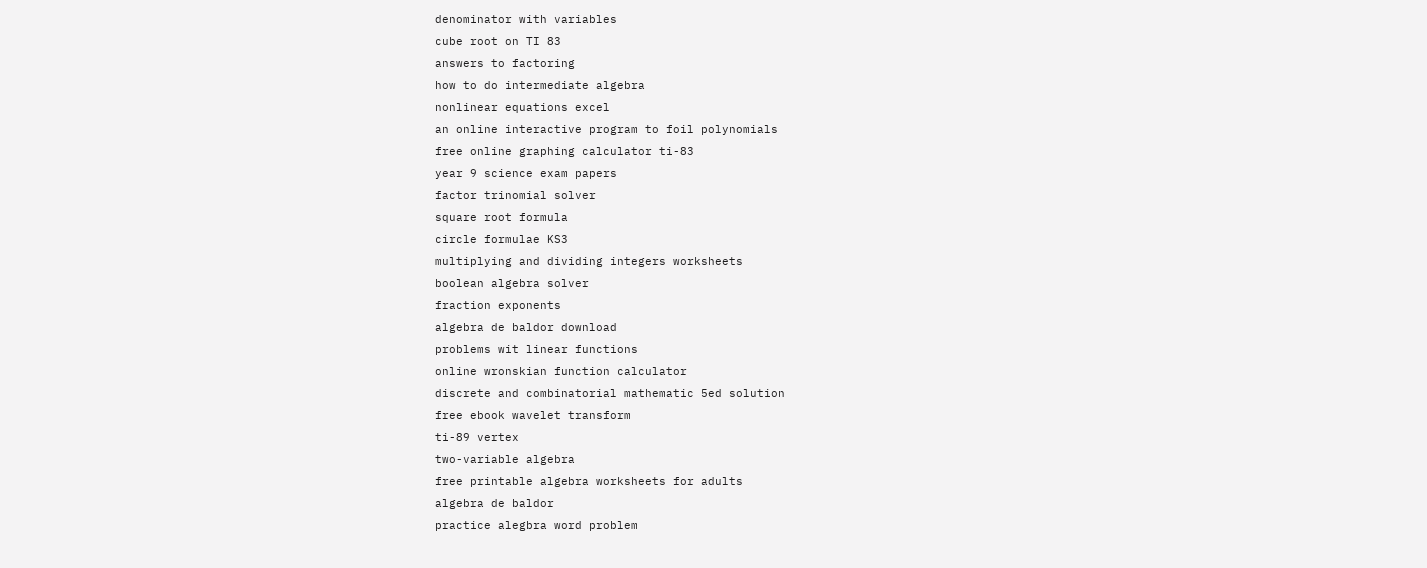denominator with variables
cube root on TI 83
answers to factoring
how to do intermediate algebra
nonlinear equations excel
an online interactive program to foil polynomials
free online graphing calculator ti-83
year 9 science exam papers
factor trinomial solver
square root formula
circle formulae KS3
multiplying and dividing integers worksheets
boolean algebra solver
fraction exponents
algebra de baldor download
problems wit linear functions
online wronskian function calculator
discrete and combinatorial mathematic 5ed solution
free ebook wavelet transform
ti-89 vertex
two-variable algebra
free printable algebra worksheets for adults
algebra de baldor
practice alegbra word problem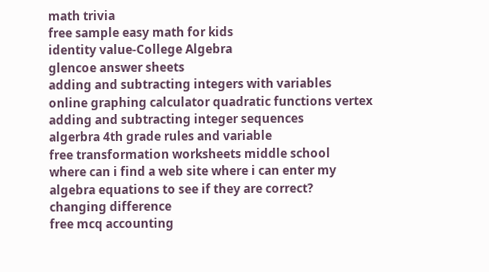math trivia
free sample easy math for kids
identity value-College Algebra
glencoe answer sheets
adding and subtracting integers with variables
online graphing calculator quadratic functions vertex
adding and subtracting integer sequences
algerbra 4th grade rules and variable
free transformation worksheets middle school
where can i find a web site where i can enter my algebra equations to see if they are correct?
changing difference
free mcq accounting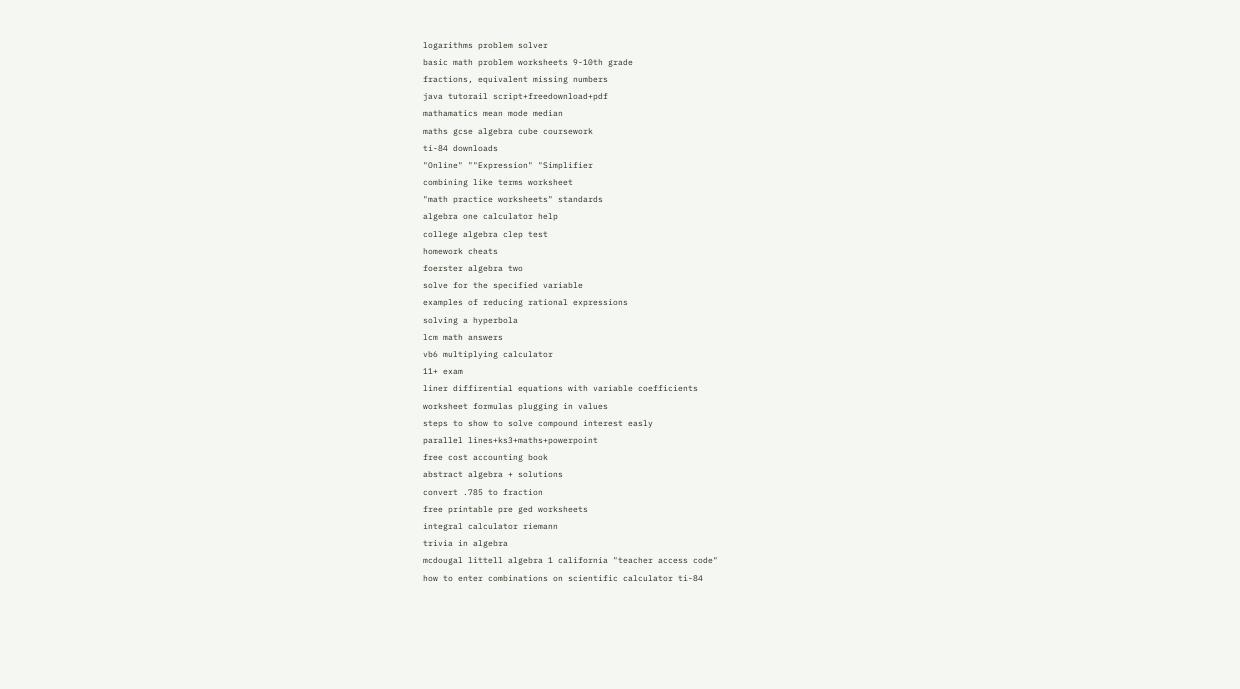logarithms problem solver
basic math problem worksheets 9-10th grade
fractions, equivalent missing numbers
java tutorail script+freedownload+pdf
mathamatics mean mode median
maths gcse algebra cube coursework
ti-84 downloads
"Online" ""Expression" "Simplifier
combining like terms worksheet
"math practice worksheets" standards
algebra one calculator help
college algebra clep test
homework cheats
foerster algebra two
solve for the specified variable
examples of reducing rational expressions
solving a hyperbola
lcm math answers
vb6 multiplying calculator
11+ exam
liner diffirential equations with variable coefficients
worksheet formulas plugging in values
steps to show to solve compound interest easly
parallel lines+ks3+maths+powerpoint
free cost accounting book
abstract algebra + solutions
convert .785 to fraction
free printable pre ged worksheets
integral calculator riemann
trivia in algebra
mcdougal littell algebra 1 california "teacher access code"
how to enter combinations on scientific calculator ti-84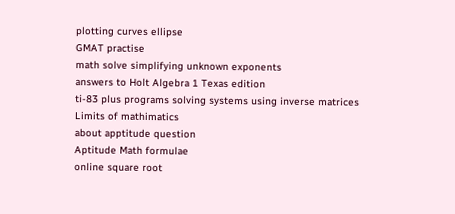plotting curves ellipse
GMAT practise
math solve simplifying unknown exponents
answers to Holt Algebra 1 Texas edition
ti-83 plus programs solving systems using inverse matrices
Limits of mathimatics
about apptitude question
Aptitude Math formulae
online square root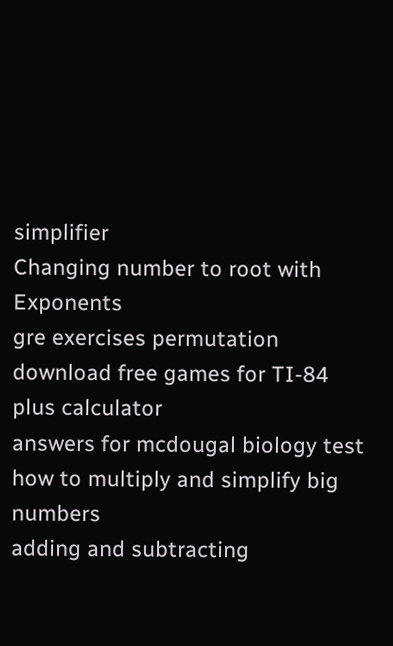simplifier
Changing number to root with Exponents
gre exercises permutation
download free games for TI-84 plus calculator
answers for mcdougal biology test
how to multiply and simplify big numbers
adding and subtracting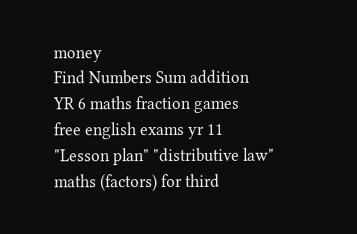money
Find Numbers Sum addition
YR 6 maths fraction games
free english exams yr 11
"Lesson plan" "distributive law"
maths (factors) for third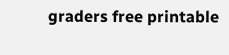graders free printable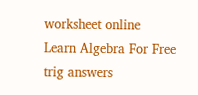worksheet online
Learn Algebra For Free
trig answers